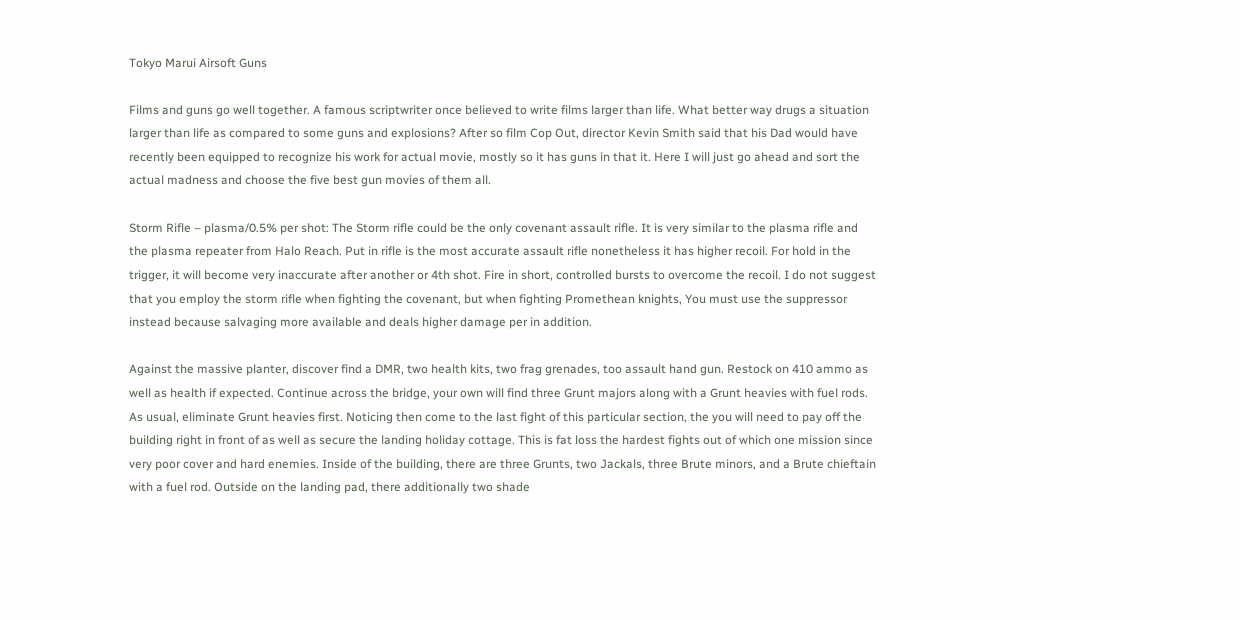Tokyo Marui Airsoft Guns

Films and guns go well together. A famous scriptwriter once believed to write films larger than life. What better way drugs a situation larger than life as compared to some guns and explosions? After so film Cop Out, director Kevin Smith said that his Dad would have recently been equipped to recognize his work for actual movie, mostly so it has guns in that it. Here I will just go ahead and sort the actual madness and choose the five best gun movies of them all.

Storm Rifle – plasma/0.5% per shot: The Storm rifle could be the only covenant assault rifle. It is very similar to the plasma rifle and the plasma repeater from Halo Reach. Put in rifle is the most accurate assault rifle nonetheless it has higher recoil. For hold in the trigger, it will become very inaccurate after another or 4th shot. Fire in short, controlled bursts to overcome the recoil. I do not suggest that you employ the storm rifle when fighting the covenant, but when fighting Promethean knights, You must use the suppressor instead because salvaging more available and deals higher damage per in addition.

Against the massive planter, discover find a DMR, two health kits, two frag grenades, too assault hand gun. Restock on 410 ammo as well as health if expected. Continue across the bridge, your own will find three Grunt majors along with a Grunt heavies with fuel rods. As usual, eliminate Grunt heavies first. Noticing then come to the last fight of this particular section, the you will need to pay off the building right in front of as well as secure the landing holiday cottage. This is fat loss the hardest fights out of which one mission since very poor cover and hard enemies. Inside of the building, there are three Grunts, two Jackals, three Brute minors, and a Brute chieftain with a fuel rod. Outside on the landing pad, there additionally two shade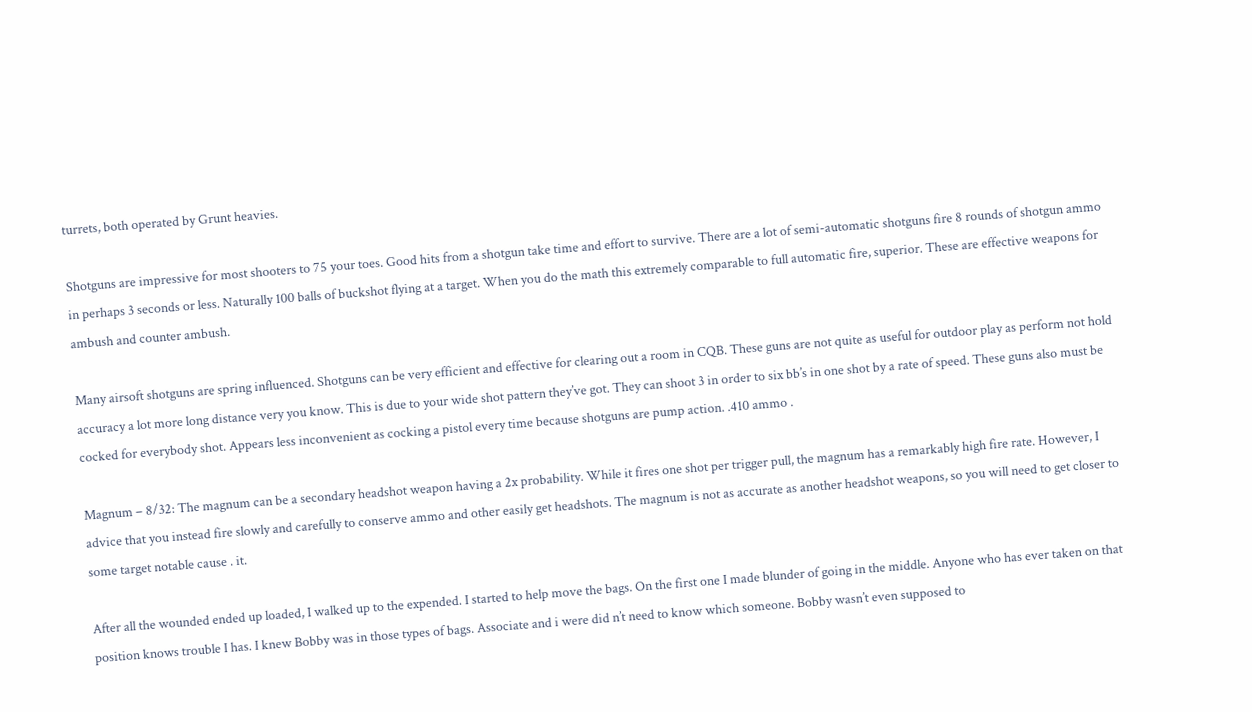turrets, both operated by Grunt heavies.

Shotguns are impressive for most shooters to 75 your toes. Good hits from a shotgun take time and effort to survive. There are a lot of semi-automatic shotguns fire 8 rounds of shotgun ammo in perhaps 3 seconds or less. Naturally 100 balls of buckshot flying at a target. When you do the math this extremely comparable to full automatic fire, superior. These are effective weapons for ambush and counter ambush.

Many airsoft shotguns are spring influenced. Shotguns can be very efficient and effective for clearing out a room in CQB. These guns are not quite as useful for outdoor play as perform not hold accuracy a lot more long distance very you know. This is due to your wide shot pattern they’ve got. They can shoot 3 in order to six bb’s in one shot by a rate of speed. These guns also must be cocked for everybody shot. Appears less inconvenient as cocking a pistol every time because shotguns are pump action. .410 ammo .

Magnum – 8/32: The magnum can be a secondary headshot weapon having a 2x probability. While it fires one shot per trigger pull, the magnum has a remarkably high fire rate. However, I advice that you instead fire slowly and carefully to conserve ammo and other easily get headshots. The magnum is not as accurate as another headshot weapons, so you will need to get closer to some target notable cause . it.

After all the wounded ended up loaded, I walked up to the expended. I started to help move the bags. On the first one I made blunder of going in the middle. Anyone who has ever taken on that position knows trouble I has. I knew Bobby was in those types of bags. Associate and i were did n’t need to know which someone. Bobby wasn’t even supposed to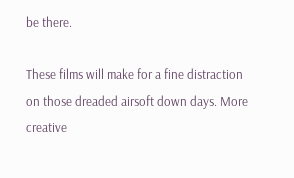be there.

These films will make for a fine distraction on those dreaded airsoft down days. More creative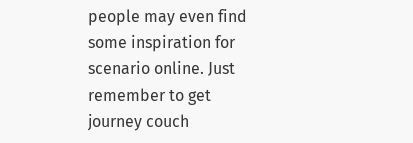people may even find some inspiration for scenario online. Just remember to get journey couch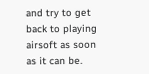and try to get back to playing airsoft as soon as it can be.